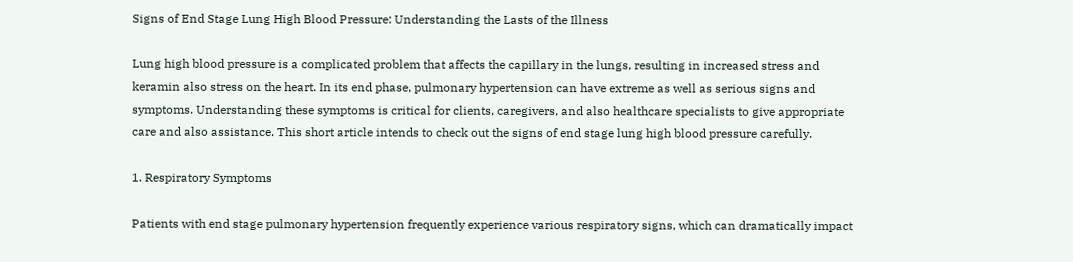Signs of End Stage Lung High Blood Pressure: Understanding the Lasts of the Illness

Lung high blood pressure is a complicated problem that affects the capillary in the lungs, resulting in increased stress and keramin also stress on the heart. In its end phase, pulmonary hypertension can have extreme as well as serious signs and symptoms. Understanding these symptoms is critical for clients, caregivers, and also healthcare specialists to give appropriate care and also assistance. This short article intends to check out the signs of end stage lung high blood pressure carefully.

1. Respiratory Symptoms

Patients with end stage pulmonary hypertension frequently experience various respiratory signs, which can dramatically impact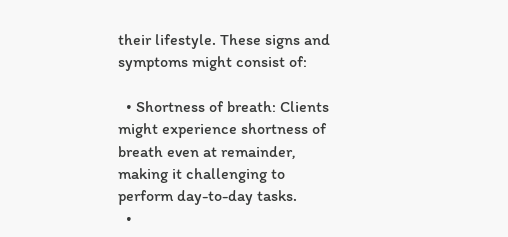their lifestyle. These signs and symptoms might consist of:

  • Shortness of breath: Clients might experience shortness of breath even at remainder, making it challenging to perform day-to-day tasks.
  •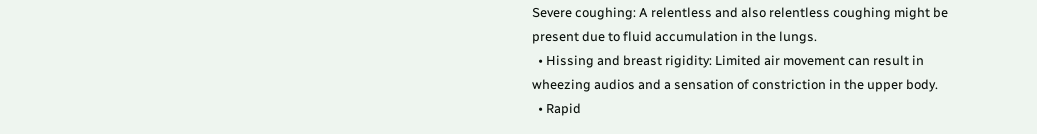Severe coughing: A relentless and also relentless coughing might be present due to fluid accumulation in the lungs.
  • Hissing and breast rigidity: Limited air movement can result in wheezing audios and a sensation of constriction in the upper body.
  • Rapid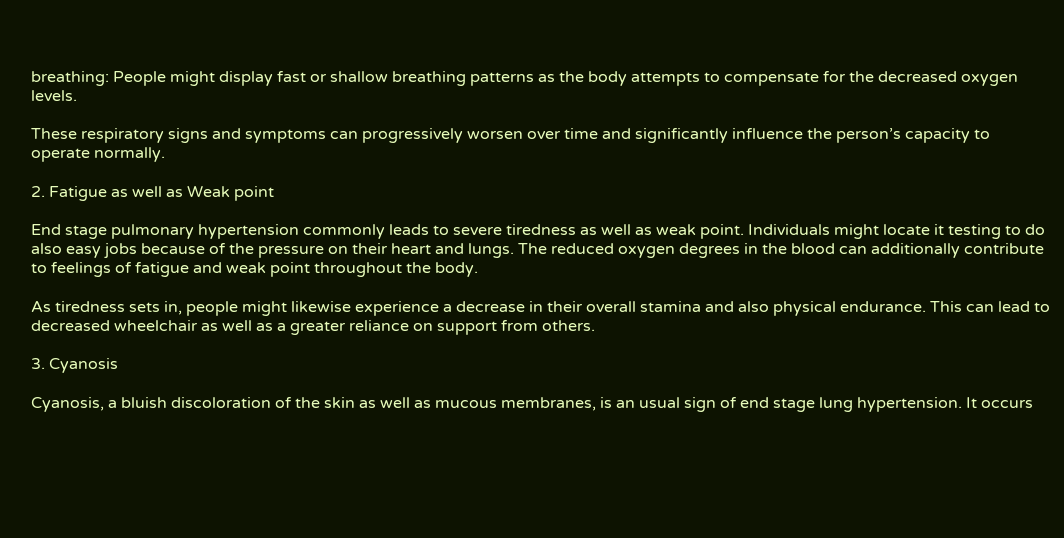breathing: People might display fast or shallow breathing patterns as the body attempts to compensate for the decreased oxygen levels.

These respiratory signs and symptoms can progressively worsen over time and significantly influence the person’s capacity to operate normally.

2. Fatigue as well as Weak point

End stage pulmonary hypertension commonly leads to severe tiredness as well as weak point. Individuals might locate it testing to do also easy jobs because of the pressure on their heart and lungs. The reduced oxygen degrees in the blood can additionally contribute to feelings of fatigue and weak point throughout the body.

As tiredness sets in, people might likewise experience a decrease in their overall stamina and also physical endurance. This can lead to decreased wheelchair as well as a greater reliance on support from others.

3. Cyanosis

Cyanosis, a bluish discoloration of the skin as well as mucous membranes, is an usual sign of end stage lung hypertension. It occurs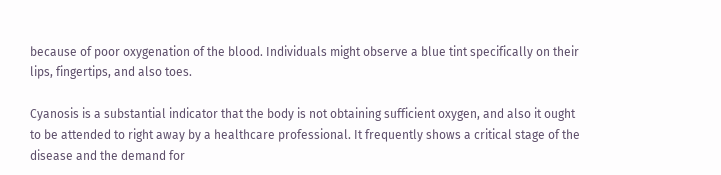because of poor oxygenation of the blood. Individuals might observe a blue tint specifically on their lips, fingertips, and also toes.

Cyanosis is a substantial indicator that the body is not obtaining sufficient oxygen, and also it ought to be attended to right away by a healthcare professional. It frequently shows a critical stage of the disease and the demand for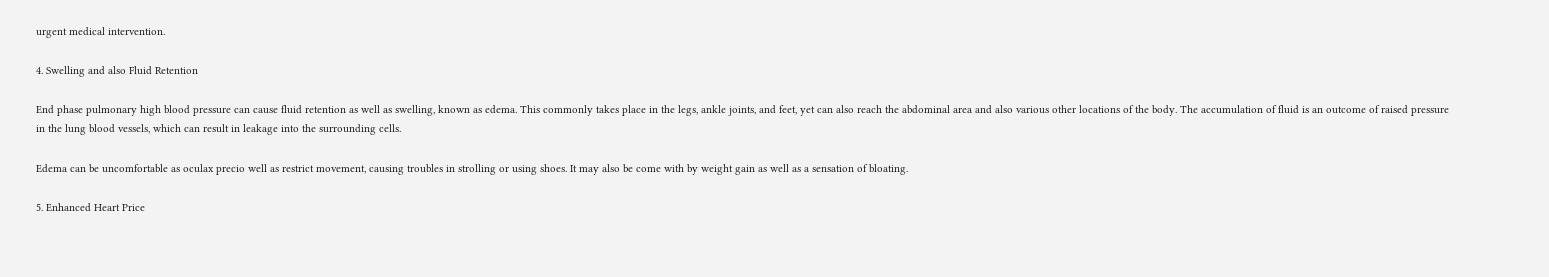urgent medical intervention.

4. Swelling and also Fluid Retention

End phase pulmonary high blood pressure can cause fluid retention as well as swelling, known as edema. This commonly takes place in the legs, ankle joints, and feet, yet can also reach the abdominal area and also various other locations of the body. The accumulation of fluid is an outcome of raised pressure in the lung blood vessels, which can result in leakage into the surrounding cells.

Edema can be uncomfortable as oculax precio well as restrict movement, causing troubles in strolling or using shoes. It may also be come with by weight gain as well as a sensation of bloating.

5. Enhanced Heart Price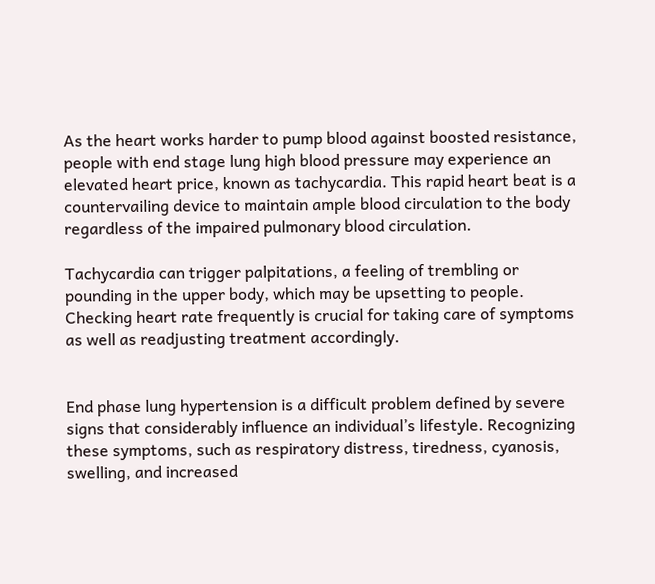As the heart works harder to pump blood against boosted resistance, people with end stage lung high blood pressure may experience an elevated heart price, known as tachycardia. This rapid heart beat is a countervailing device to maintain ample blood circulation to the body regardless of the impaired pulmonary blood circulation.

Tachycardia can trigger palpitations, a feeling of trembling or pounding in the upper body, which may be upsetting to people. Checking heart rate frequently is crucial for taking care of symptoms as well as readjusting treatment accordingly.


End phase lung hypertension is a difficult problem defined by severe signs that considerably influence an individual’s lifestyle. Recognizing these symptoms, such as respiratory distress, tiredness, cyanosis, swelling, and increased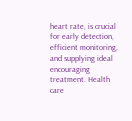heart rate, is crucial for early detection, efficient monitoring, and supplying ideal encouraging treatment. Health care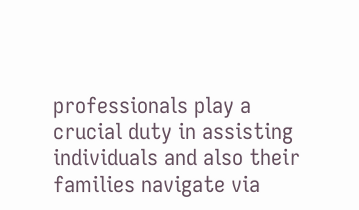professionals play a crucial duty in assisting individuals and also their families navigate via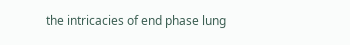the intricacies of end phase lung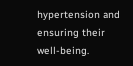hypertension and ensuring their well-being.